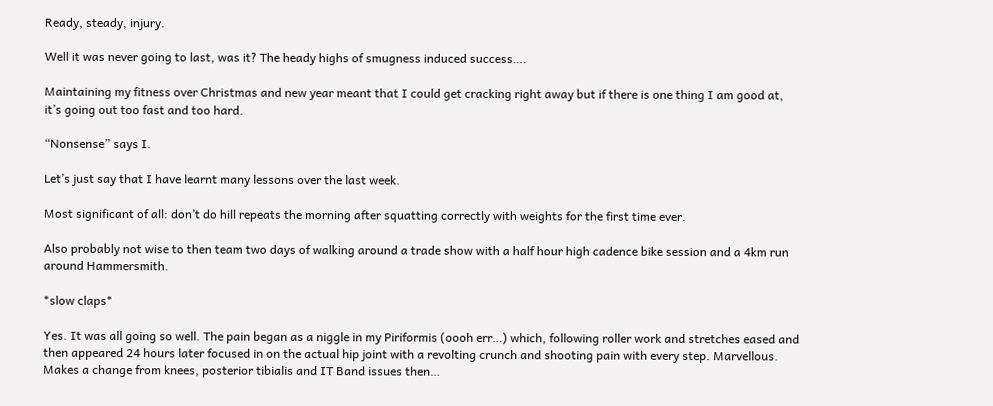Ready, steady, injury.

Well it was never going to last, was it? The heady highs of smugness induced success….

Maintaining my fitness over Christmas and new year meant that I could get cracking right away but if there is one thing I am good at, it’s going out too fast and too hard.

“Nonsense” says I.

Let’s just say that I have learnt many lessons over the last week.

Most significant of all: don’t do hill repeats the morning after squatting correctly with weights for the first time ever.

Also probably not wise to then team two days of walking around a trade show with a half hour high cadence bike session and a 4km run around Hammersmith.

*slow claps*

Yes. It was all going so well. The pain began as a niggle in my Piriformis (oooh err…) which, following roller work and stretches eased and then appeared 24 hours later focused in on the actual hip joint with a revolting crunch and shooting pain with every step. Marvellous. Makes a change from knees, posterior tibialis and IT Band issues then…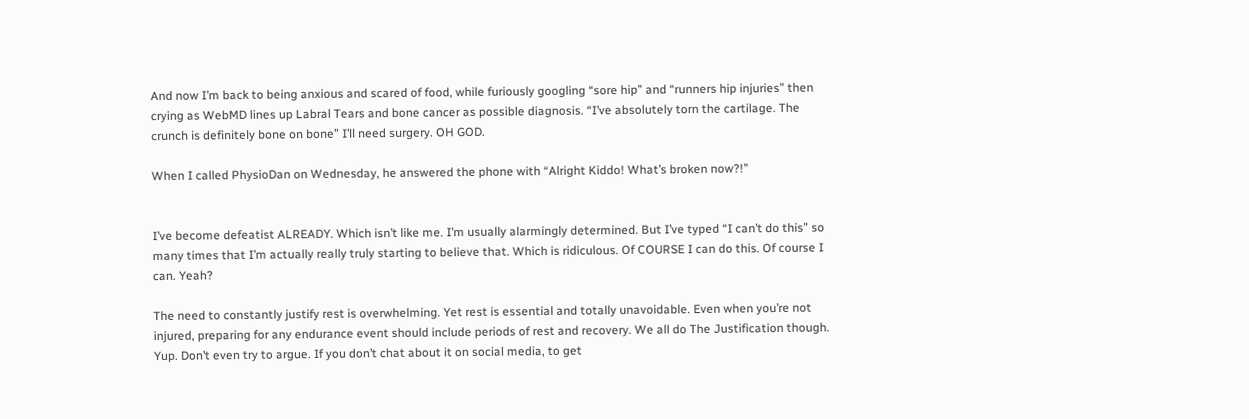And now I’m back to being anxious and scared of food, while furiously googling “sore hip” and “runners hip injuries” then crying as WebMD lines up Labral Tears and bone cancer as possible diagnosis. “I’ve absolutely torn the cartilage. The crunch is definitely bone on bone” I’ll need surgery. OH GOD.

When I called PhysioDan on Wednesday, he answered the phone with “Alright Kiddo! What’s broken now?!”


I’ve become defeatist ALREADY. Which isn’t like me. I’m usually alarmingly determined. But I’ve typed “I can’t do this” so many times that I’m actually really truly starting to believe that. Which is ridiculous. Of COURSE I can do this. Of course I can. Yeah?

The need to constantly justify rest is overwhelming. Yet rest is essential and totally unavoidable. Even when you’re not injured, preparing for any endurance event should include periods of rest and recovery. We all do The Justification though. Yup. Don’t even try to argue. If you don’t chat about it on social media, to get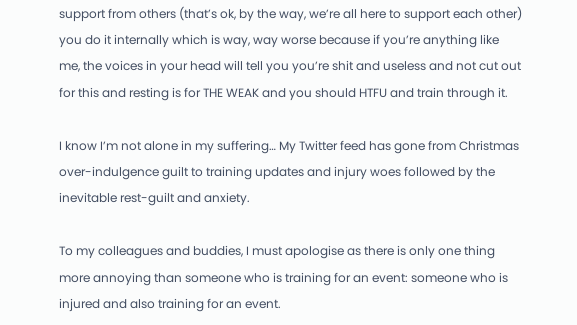support from others (that’s ok, by the way, we’re all here to support each other) you do it internally which is way, way worse because if you’re anything like me, the voices in your head will tell you you’re shit and useless and not cut out for this and resting is for THE WEAK and you should HTFU and train through it.

I know I’m not alone in my suffering… My Twitter feed has gone from Christmas over-indulgence guilt to training updates and injury woes followed by the inevitable rest-guilt and anxiety.

To my colleagues and buddies, I must apologise as there is only one thing more annoying than someone who is training for an event: someone who is injured and also training for an event.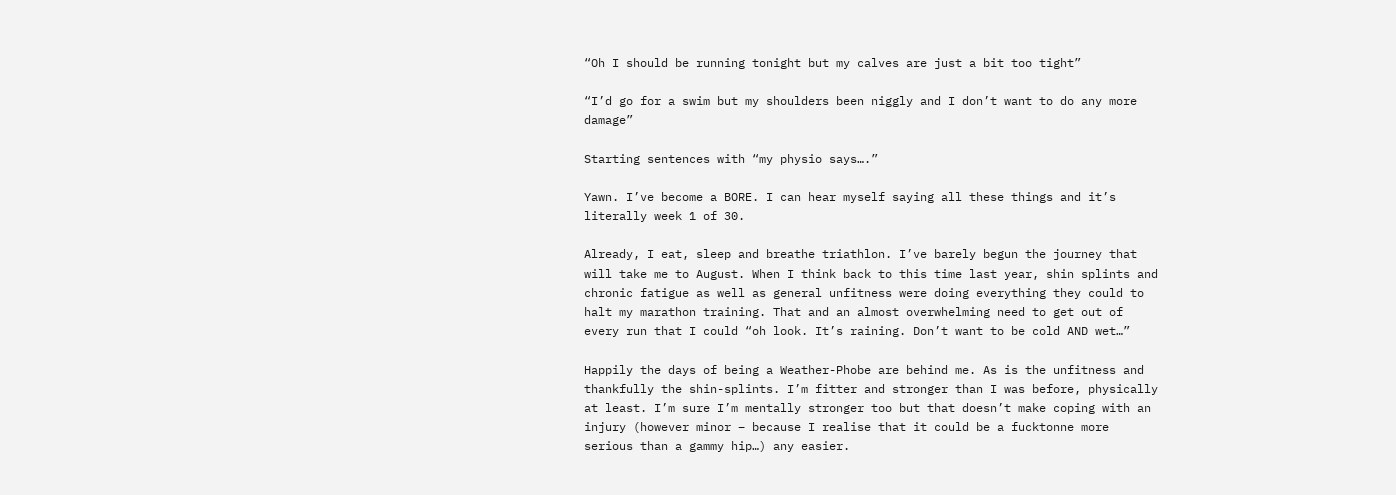“Oh I should be running tonight but my calves are just a bit too tight”

“I’d go for a swim but my shoulders been niggly and I don’t want to do any more damage”

Starting sentences with “my physio says….”

Yawn. I’ve become a BORE. I can hear myself saying all these things and it’s literally week 1 of 30.

Already, I eat, sleep and breathe triathlon. I’ve barely begun the journey that will take me to August. When I think back to this time last year, shin splints and chronic fatigue as well as general unfitness were doing everything they could to halt my marathon training. That and an almost overwhelming need to get out of every run that I could “oh look. It’s raining. Don’t want to be cold AND wet…”

Happily the days of being a Weather-Phobe are behind me. As is the unfitness and thankfully the shin-splints. I’m fitter and stronger than I was before, physically at least. I’m sure I’m mentally stronger too but that doesn’t make coping with an injury (however minor – because I realise that it could be a fucktonne more serious than a gammy hip…) any easier.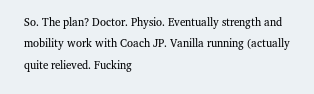So. The plan? Doctor. Physio. Eventually strength and mobility work with Coach JP. Vanilla running (actually quite relieved. Fucking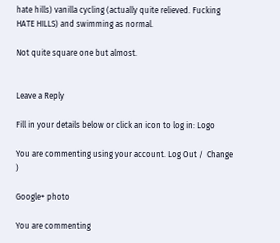hate hills) vanilla cycling (actually quite relieved. Fucking HATE HILLS) and swimming as normal.

Not quite square one but almost.


Leave a Reply

Fill in your details below or click an icon to log in: Logo

You are commenting using your account. Log Out /  Change )

Google+ photo

You are commenting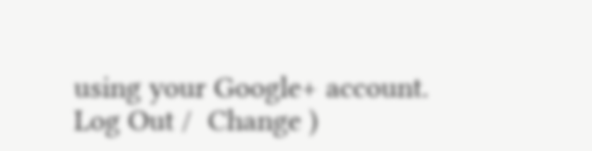using your Google+ account. Log Out /  Change )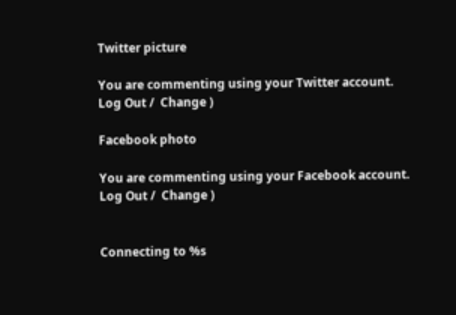Twitter picture

You are commenting using your Twitter account. Log Out /  Change )

Facebook photo

You are commenting using your Facebook account. Log Out /  Change )


Connecting to %s